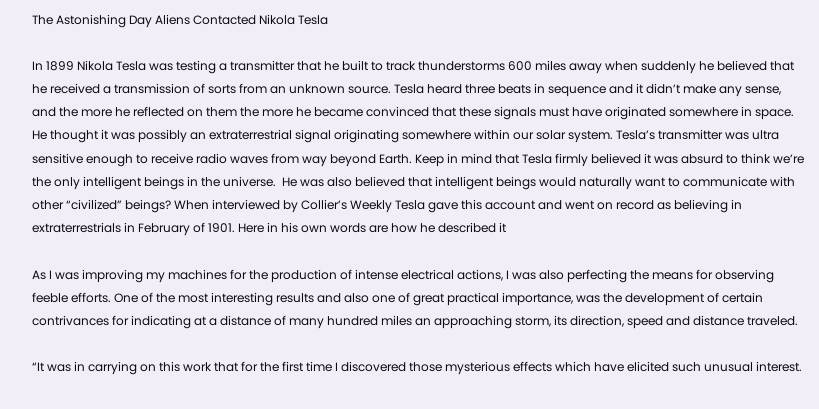The Astonishing Day Aliens Contacted Nikola Tesla

In 1899 Nikola Tesla was testing a transmitter that he built to track thunderstorms 600 miles away when suddenly he believed that he received a transmission of sorts from an unknown source. Tesla heard three beats in sequence and it didn’t make any sense, and the more he reflected on them the more he became convinced that these signals must have originated somewhere in space. He thought it was possibly an extraterrestrial signal originating somewhere within our solar system. Tesla’s transmitter was ultra sensitive enough to receive radio waves from way beyond Earth. Keep in mind that Tesla firmly believed it was absurd to think we’re the only intelligent beings in the universe.  He was also believed that intelligent beings would naturally want to communicate with other “civilized” beings? When interviewed by Collier’s Weekly Tesla gave this account and went on record as believing in extraterrestrials in February of 1901. Here in his own words are how he described it

As I was improving my machines for the production of intense electrical actions, I was also perfecting the means for observing feeble efforts. One of the most interesting results and also one of great practical importance, was the development of certain contrivances for indicating at a distance of many hundred miles an approaching storm, its direction, speed and distance traveled.

“It was in carrying on this work that for the first time I discovered those mysterious effects which have elicited such unusual interest.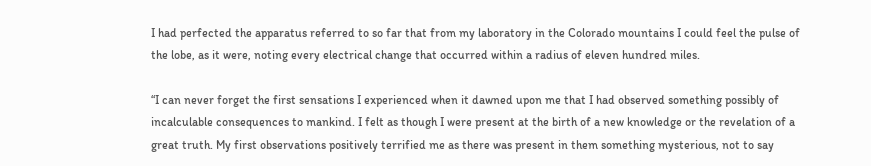I had perfected the apparatus referred to so far that from my laboratory in the Colorado mountains I could feel the pulse of the lobe, as it were, noting every electrical change that occurred within a radius of eleven hundred miles.

“I can never forget the first sensations I experienced when it dawned upon me that I had observed something possibly of incalculable consequences to mankind. I felt as though I were present at the birth of a new knowledge or the revelation of a great truth. My first observations positively terrified me as there was present in them something mysterious, not to say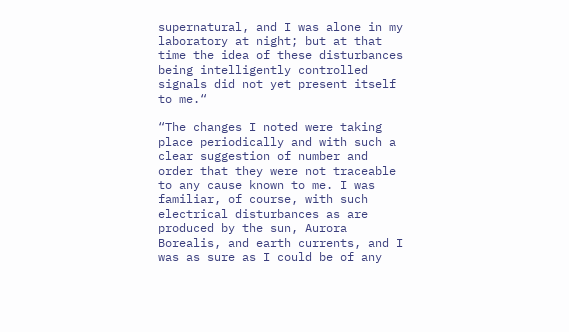supernatural, and I was alone in my laboratory at night; but at that time the idea of these disturbances being intelligently controlled signals did not yet present itself to me.“

“The changes I noted were taking place periodically and with such a clear suggestion of number and order that they were not traceable to any cause known to me. I was familiar, of course, with such electrical disturbances as are produced by the sun, Aurora Borealis, and earth currents, and I was as sure as I could be of any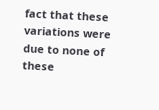fact that these variations were due to none of these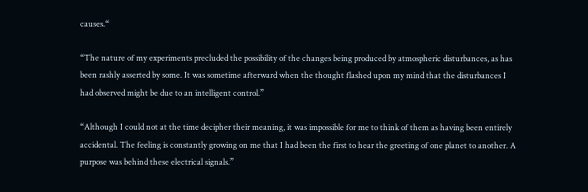causes.“

“The nature of my experiments precluded the possibility of the changes being produced by atmospheric disturbances, as has been rashly asserted by some. It was sometime afterward when the thought flashed upon my mind that the disturbances I had observed might be due to an intelligent control.”

“Although I could not at the time decipher their meaning, it was impossible for me to think of them as having been entirely accidental. The feeling is constantly growing on me that I had been the first to hear the greeting of one planet to another. A purpose was behind these electrical signals.”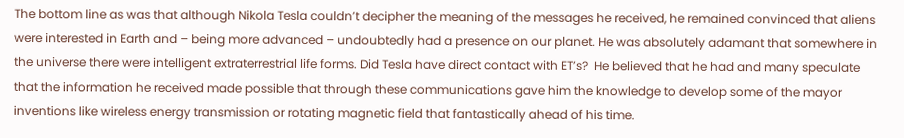The bottom line as was that although Nikola Tesla couldn’t decipher the meaning of the messages he received, he remained convinced that aliens were interested in Earth and – being more advanced – undoubtedly had a presence on our planet. He was absolutely adamant that somewhere in the universe there were intelligent extraterrestrial life forms. Did Tesla have direct contact with ET’s?  He believed that he had and many speculate that the information he received made possible that through these communications gave him the knowledge to develop some of the mayor inventions like wireless energy transmission or rotating magnetic field that fantastically ahead of his time.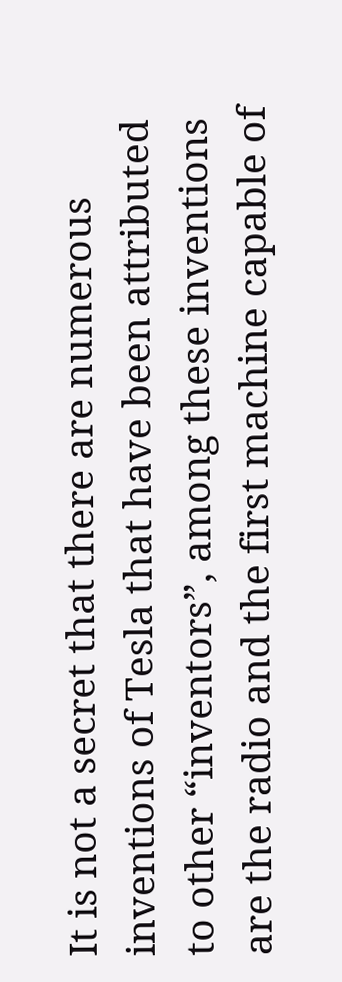It is not a secret that there are numerous inventions of Tesla that have been attributed to other “inventors”, among these inventions are the radio and the first machine capable of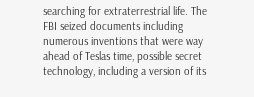searching for extraterrestrial life. The FBI seized documents including numerous inventions that were way ahead of Teslas time, possible secret technology, including a version of its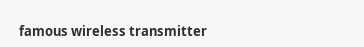famous wireless transmitter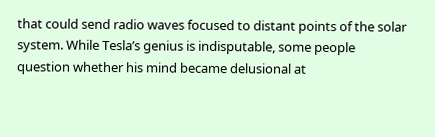that could send radio waves focused to distant points of the solar system. While Tesla’s genius is indisputable, some people question whether his mind became delusional at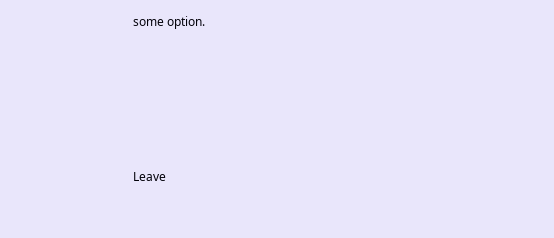some option.






Leave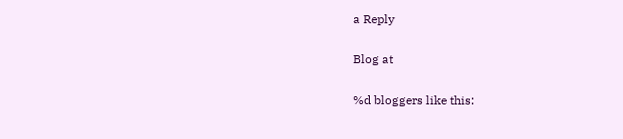a Reply

Blog at

%d bloggers like this: